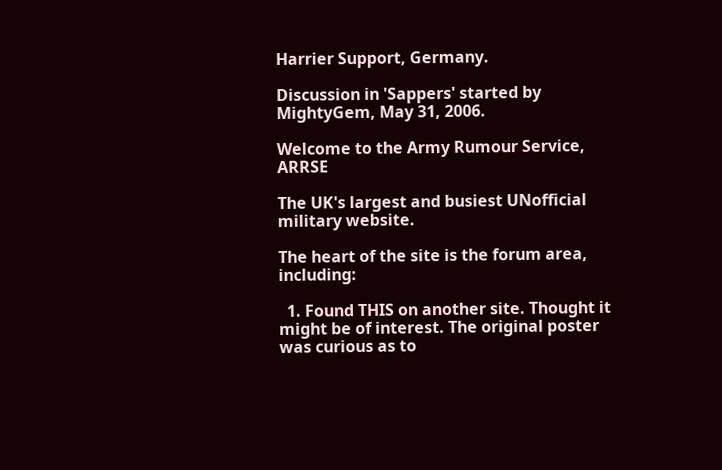Harrier Support, Germany.

Discussion in 'Sappers' started by MightyGem, May 31, 2006.

Welcome to the Army Rumour Service, ARRSE

The UK's largest and busiest UNofficial military website.

The heart of the site is the forum area, including:

  1. Found THIS on another site. Thought it might be of interest. The original poster was curious as to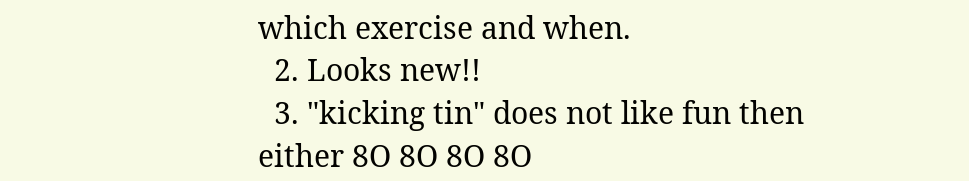which exercise and when.
  2. Looks new!!
  3. "kicking tin" does not like fun then either 8O 8O 8O 8O